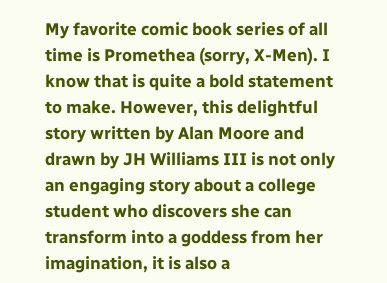My favorite comic book series of all time is Promethea (sorry, X-Men). I know that is quite a bold statement to make. However, this delightful story written by Alan Moore and drawn by JH Williams III is not only an engaging story about a college student who discovers she can transform into a goddess from her imagination, it is also a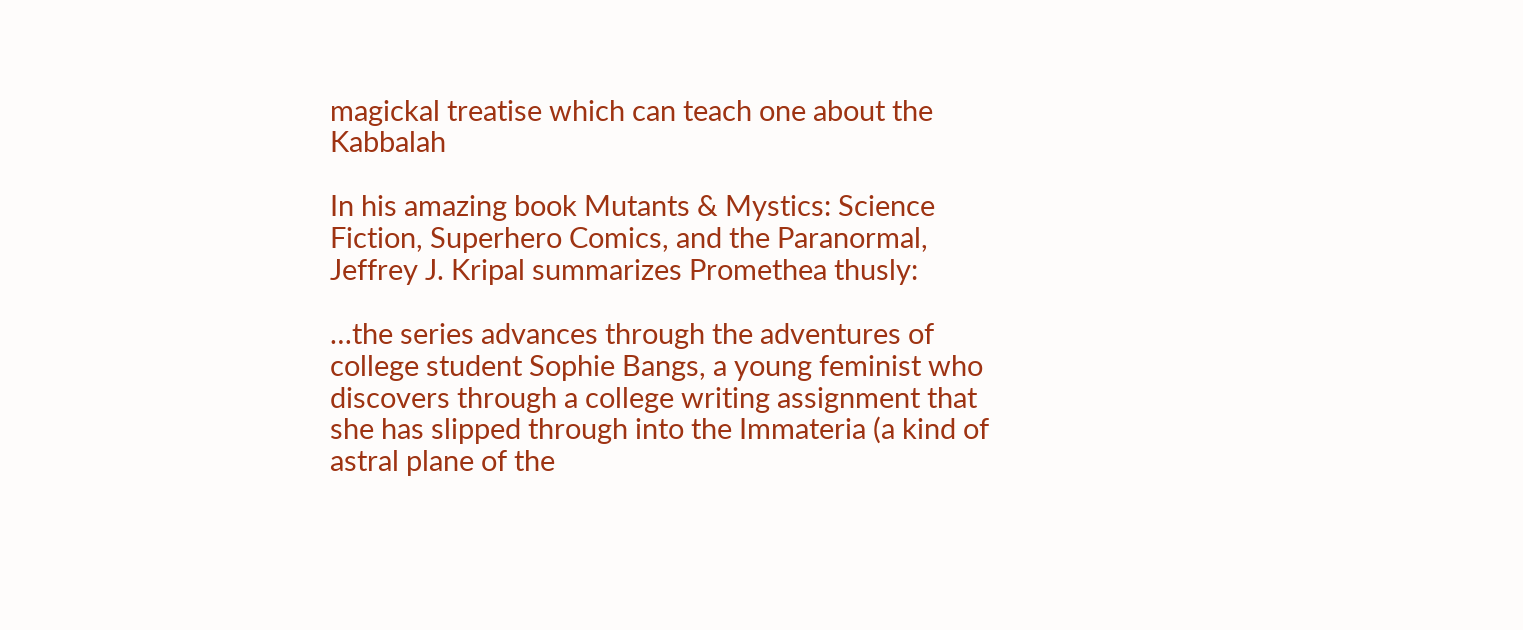magickal treatise which can teach one about the Kabbalah

In his amazing book Mutants & Mystics: Science Fiction, Superhero Comics, and the Paranormal, Jeffrey J. Kripal summarizes Promethea thusly:

…the series advances through the adventures of college student Sophie Bangs, a young feminist who discovers through a college writing assignment that she has slipped through into the Immateria (a kind of astral plane of the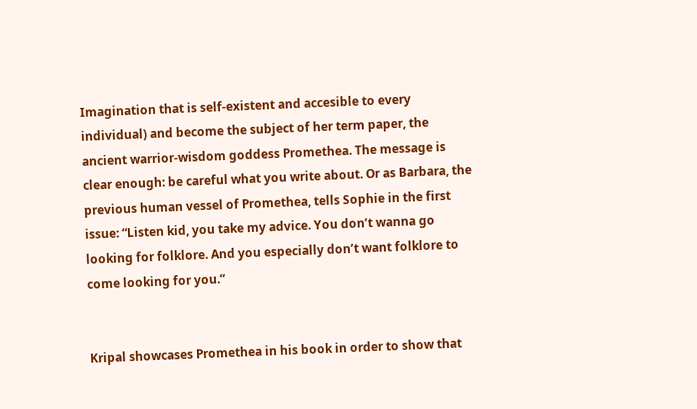Imagination that is self-existent and accesible to every individual) and become the subject of her term paper, the ancient warrior-wisdom goddess Promethea. The message is clear enough: be careful what you write about. Or as Barbara, the previous human vessel of Promethea, tells Sophie in the first issue: “Listen kid, you take my advice. You don’t wanna go looking for folklore. And you especially don’t want folklore to come looking for you.”


Kripal showcases Promethea in his book in order to show that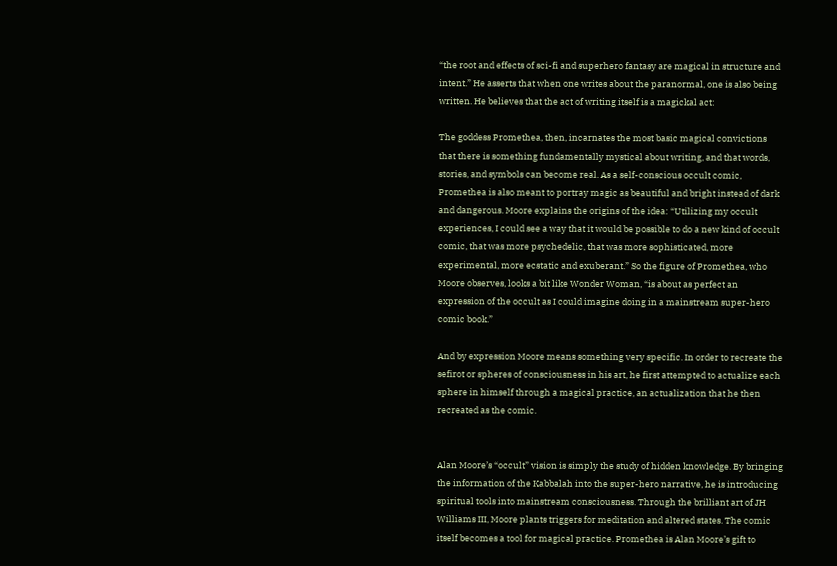“the root and effects of sci-fi and superhero fantasy are magical in structure and intent.” He asserts that when one writes about the paranormal, one is also being written. He believes that the act of writing itself is a magickal act:

The goddess Promethea, then, incarnates the most basic magical convictions that there is something fundamentally mystical about writing, and that words, stories, and symbols can become real. As a self-conscious occult comic, Promethea is also meant to portray magic as beautiful and bright instead of dark and dangerous. Moore explains the origins of the idea: “Utilizing my occult experiences, I could see a way that it would be possible to do a new kind of occult comic, that was more psychedelic, that was more sophisticated, more experimental, more ecstatic and exuberant.” So the figure of Promethea, who Moore observes, looks a bit like Wonder Woman, “is about as perfect an expression of the occult as I could imagine doing in a mainstream super-hero comic book.”

And by expression Moore means something very specific. In order to recreate the sefirot or spheres of consciousness in his art, he first attempted to actualize each sphere in himself through a magical practice, an actualization that he then recreated as the comic.


Alan Moore’s “occult” vision is simply the study of hidden knowledge. By bringing the information of the Kabbalah into the super-hero narrative, he is introducing spiritual tools into mainstream consciousness. Through the brilliant art of JH Williams III, Moore plants triggers for meditation and altered states. The comic itself becomes a tool for magical practice. Promethea is Alan Moore’s gift to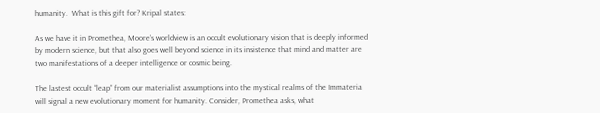humanity.  What is this gift for? Kripal states:

As we have it in Promethea, Moore’s worldview is an occult evolutionary vision that is deeply informed by modern science, but that also goes well beyond science in its insistence that mind and matter are two manifestations of a deeper intelligence or cosmic being.

The lastest occult “leap” from our materialist assumptions into the mystical realms of the Immateria will signal a new evolutionary moment for humanity. Consider, Promethea asks, what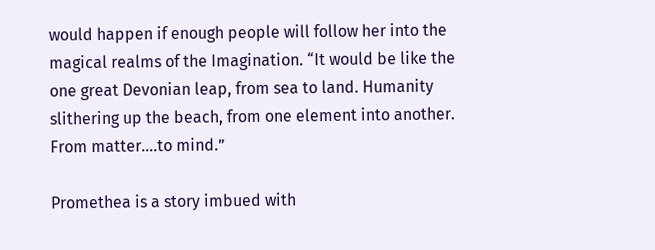would happen if enough people will follow her into the magical realms of the Imagination. “It would be like the one great Devonian leap, from sea to land. Humanity slithering up the beach, from one element into another. From matter….to mind.”

Promethea is a story imbued with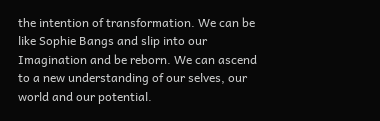the intention of transformation. We can be like Sophie Bangs and slip into our Imagination and be reborn. We can ascend to a new understanding of our selves, our world and our potential.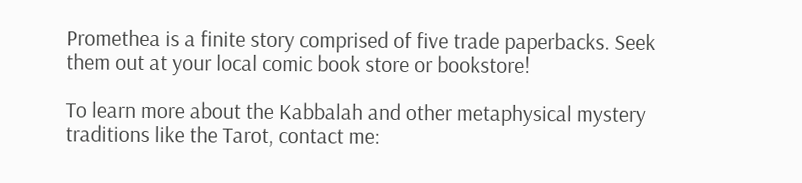Promethea is a finite story comprised of five trade paperbacks. Seek them out at your local comic book store or bookstore!

To learn more about the Kabbalah and other metaphysical mystery traditions like the Tarot, contact me: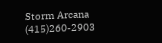Storm Arcana (415)260-2903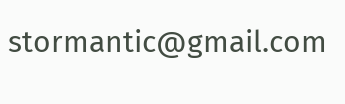stormantic@gmail.com